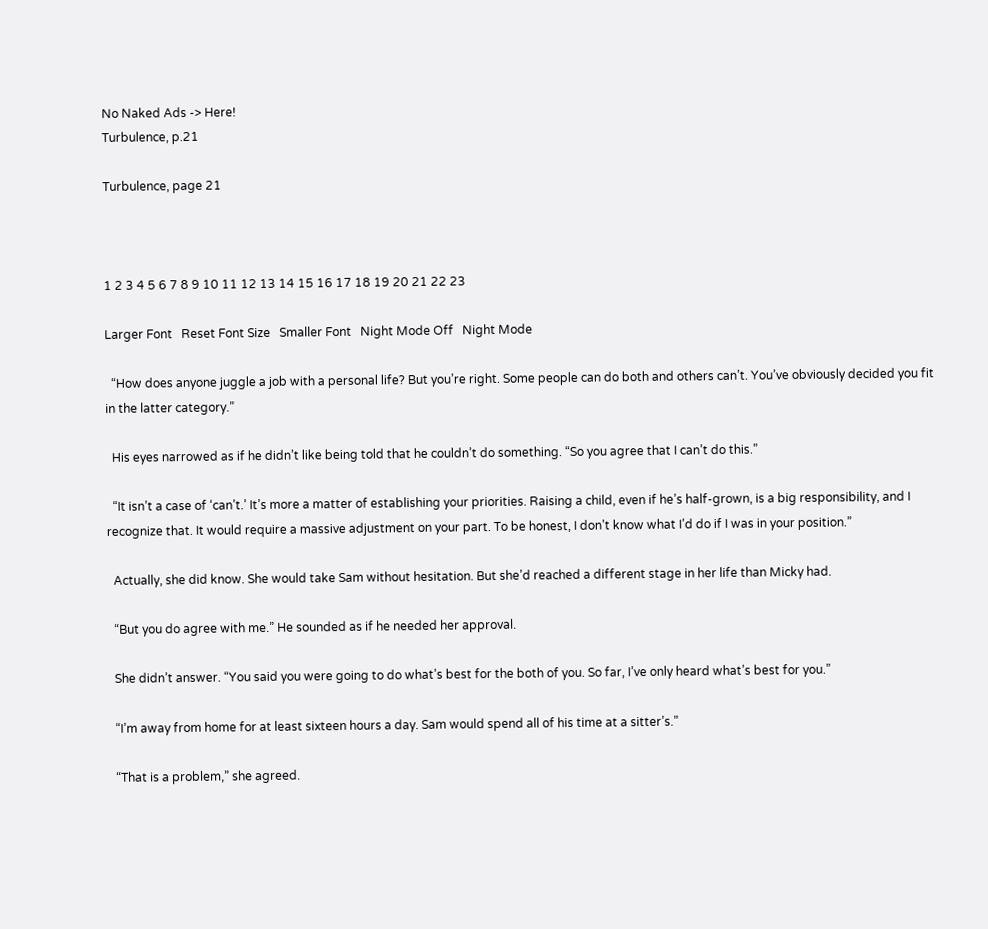No Naked Ads -> Here!
Turbulence, p.21

Turbulence, page 21



1 2 3 4 5 6 7 8 9 10 11 12 13 14 15 16 17 18 19 20 21 22 23

Larger Font   Reset Font Size   Smaller Font   Night Mode Off   Night Mode

  “How does anyone juggle a job with a personal life? But you’re right. Some people can do both and others can’t. You’ve obviously decided you fit in the latter category.”

  His eyes narrowed as if he didn’t like being told that he couldn’t do something. “So you agree that I can’t do this.”

  “It isn’t a case of ‘can’t.’ It’s more a matter of establishing your priorities. Raising a child, even if he’s half-grown, is a big responsibility, and I recognize that. It would require a massive adjustment on your part. To be honest, I don’t know what I’d do if I was in your position.”

  Actually, she did know. She would take Sam without hesitation. But she’d reached a different stage in her life than Micky had.

  “But you do agree with me.” He sounded as if he needed her approval.

  She didn’t answer. “You said you were going to do what’s best for the both of you. So far, I’ve only heard what’s best for you.”

  “I’m away from home for at least sixteen hours a day. Sam would spend all of his time at a sitter’s.”

  “That is a problem,” she agreed.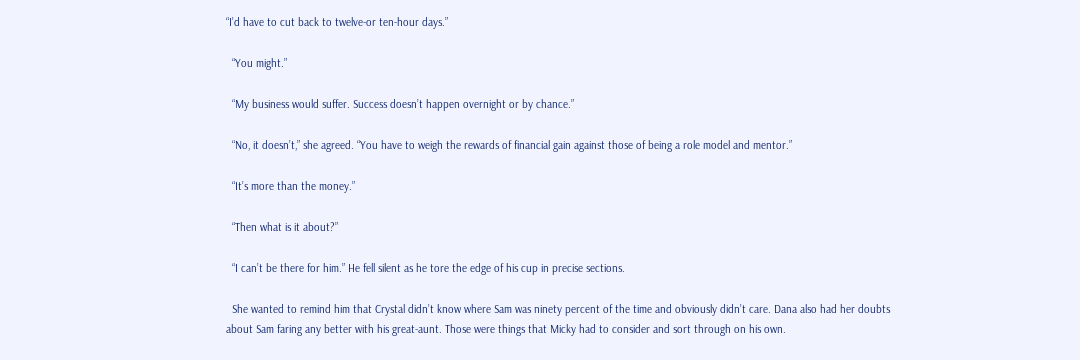“I’d have to cut back to twelve-or ten-hour days.”

  “You might.”

  “My business would suffer. Success doesn’t happen overnight or by chance.”

  “No, it doesn’t,” she agreed. “You have to weigh the rewards of financial gain against those of being a role model and mentor.”

  “It’s more than the money.”

  “Then what is it about?”

  “I can’t be there for him.” He fell silent as he tore the edge of his cup in precise sections.

  She wanted to remind him that Crystal didn’t know where Sam was ninety percent of the time and obviously didn’t care. Dana also had her doubts about Sam faring any better with his great-aunt. Those were things that Micky had to consider and sort through on his own.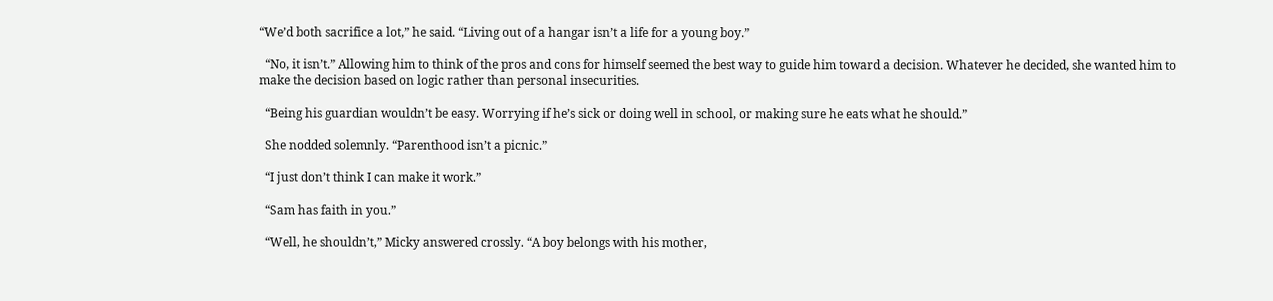“We’d both sacrifice a lot,” he said. “Living out of a hangar isn’t a life for a young boy.”

  “No, it isn’t.” Allowing him to think of the pros and cons for himself seemed the best way to guide him toward a decision. Whatever he decided, she wanted him to make the decision based on logic rather than personal insecurities.

  “Being his guardian wouldn’t be easy. Worrying if he’s sick or doing well in school, or making sure he eats what he should.”

  She nodded solemnly. “Parenthood isn’t a picnic.”

  “I just don’t think I can make it work.”

  “Sam has faith in you.”

  “Well, he shouldn’t,” Micky answered crossly. “A boy belongs with his mother,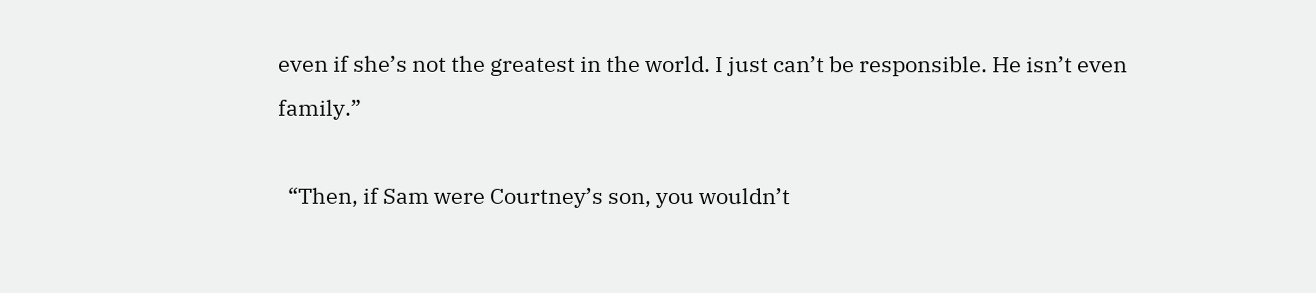even if she’s not the greatest in the world. I just can’t be responsible. He isn’t even family.”

  “Then, if Sam were Courtney’s son, you wouldn’t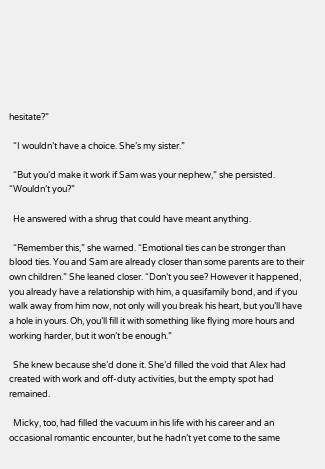hesitate?”

  “I wouldn’t have a choice. She’s my sister.”

  “But you’d make it work if Sam was your nephew,” she persisted. “Wouldn’t you?”

  He answered with a shrug that could have meant anything.

  “Remember this,” she warned. “Emotional ties can be stronger than blood ties. You and Sam are already closer than some parents are to their own children.” She leaned closer. “Don’t you see? However it happened, you already have a relationship with him, a quasifamily bond, and if you walk away from him now, not only will you break his heart, but you’ll have a hole in yours. Oh, you’ll fill it with something like flying more hours and working harder, but it won’t be enough.”

  She knew because she’d done it. She’d filled the void that Alex had created with work and off-duty activities, but the empty spot had remained.

  Micky, too, had filled the vacuum in his life with his career and an occasional romantic encounter, but he hadn’t yet come to the same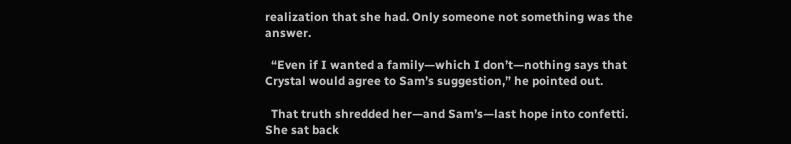realization that she had. Only someone not something was the answer.

  “Even if I wanted a family—which I don’t—nothing says that Crystal would agree to Sam’s suggestion,” he pointed out.

  That truth shredded her—and Sam’s—last hope into confetti. She sat back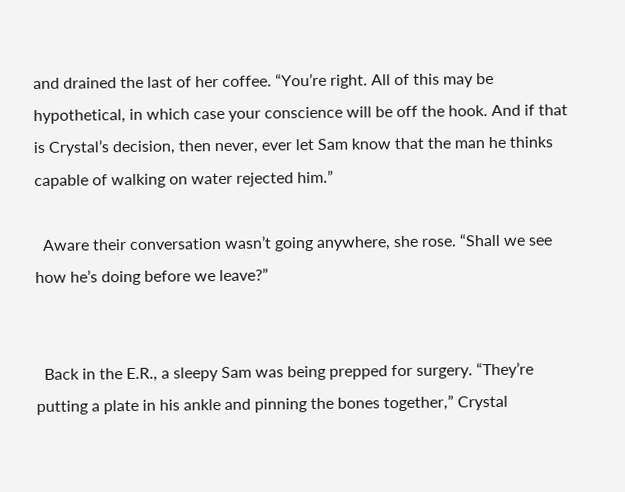and drained the last of her coffee. “You’re right. All of this may be hypothetical, in which case your conscience will be off the hook. And if that is Crystal’s decision, then never, ever let Sam know that the man he thinks capable of walking on water rejected him.”

  Aware their conversation wasn’t going anywhere, she rose. “Shall we see how he’s doing before we leave?”


  Back in the E.R., a sleepy Sam was being prepped for surgery. “They’re putting a plate in his ankle and pinning the bones together,” Crystal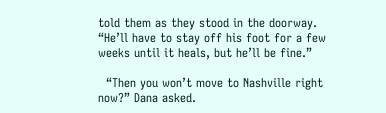told them as they stood in the doorway. “He’ll have to stay off his foot for a few weeks until it heals, but he’ll be fine.”

  “Then you won’t move to Nashville right now?” Dana asked.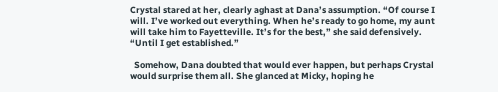Crystal stared at her, clearly aghast at Dana’s assumption. “Of course I will. I’ve worked out everything. When he’s ready to go home, my aunt will take him to Fayetteville. It’s for the best,” she said defensively. “Until I get established.”

  Somehow, Dana doubted that would ever happen, but perhaps Crystal would surprise them all. She glanced at Micky, hoping he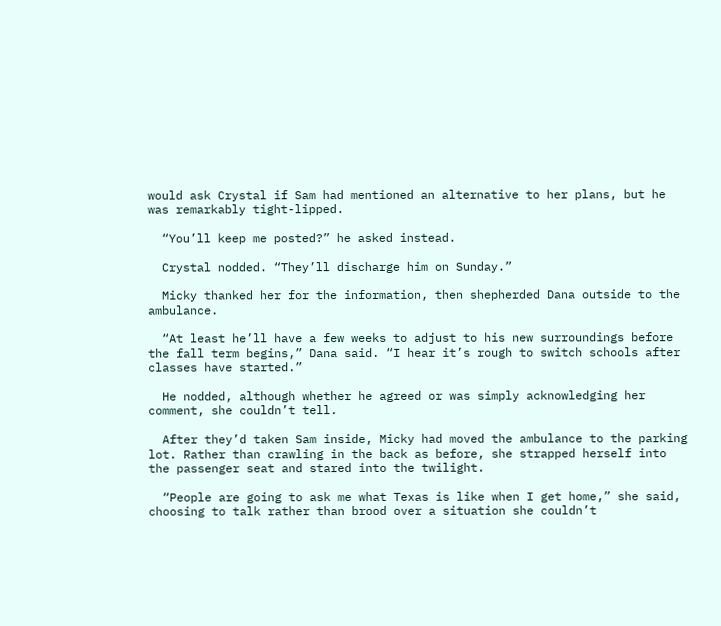would ask Crystal if Sam had mentioned an alternative to her plans, but he was remarkably tight-lipped.

  “You’ll keep me posted?” he asked instead.

  Crystal nodded. “They’ll discharge him on Sunday.”

  Micky thanked her for the information, then shepherded Dana outside to the ambulance.

  “At least he’ll have a few weeks to adjust to his new surroundings before the fall term begins,” Dana said. “I hear it’s rough to switch schools after classes have started.”

  He nodded, although whether he agreed or was simply acknowledging her comment, she couldn’t tell.

  After they’d taken Sam inside, Micky had moved the ambulance to the parking lot. Rather than crawling in the back as before, she strapped herself into the passenger seat and stared into the twilight.

  “People are going to ask me what Texas is like when I get home,” she said, choosing to talk rather than brood over a situation she couldn’t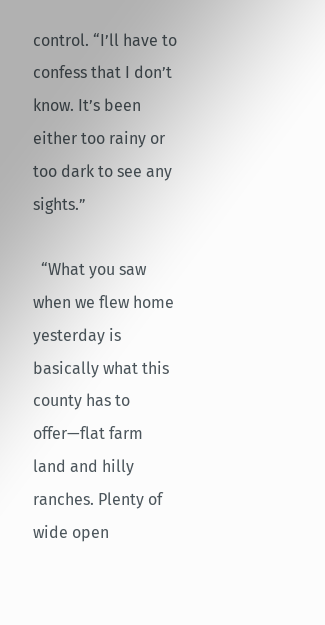control. “I’ll have to confess that I don’t know. It’s been either too rainy or too dark to see any sights.”

  “What you saw when we flew home yesterday is basically what this county has to offer—flat farm land and hilly ranches. Plenty of wide open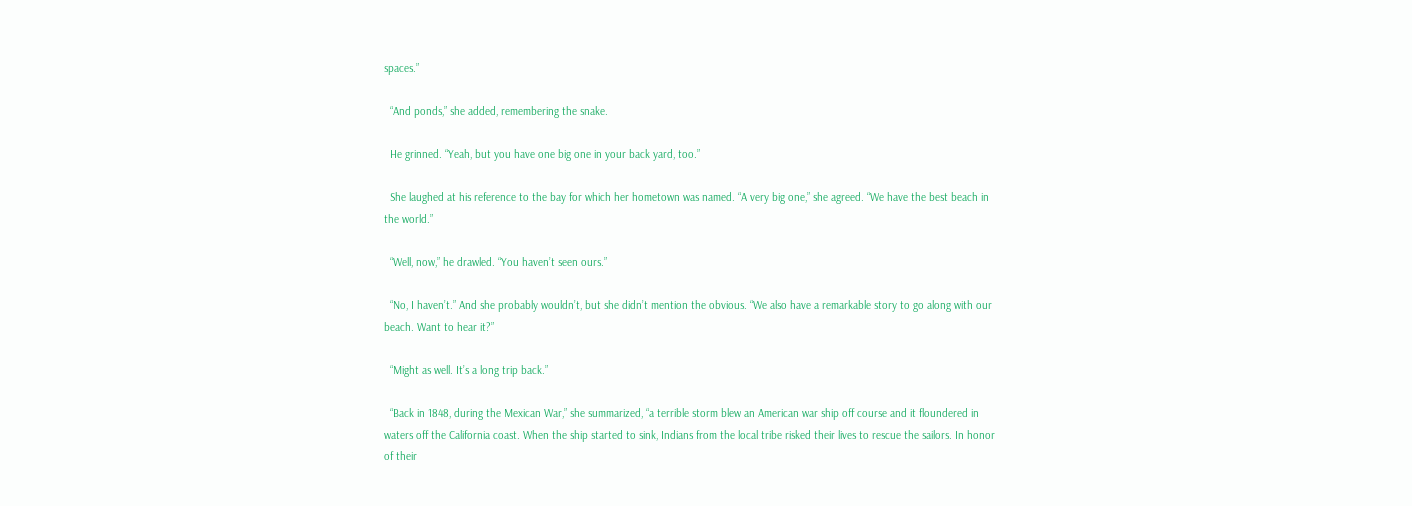spaces.”

  “And ponds,” she added, remembering the snake.

  He grinned. “Yeah, but you have one big one in your back yard, too.”

  She laughed at his reference to the bay for which her hometown was named. “A very big one,” she agreed. “We have the best beach in the world.”

  “Well, now,” he drawled. “You haven’t seen ours.”

  “No, I haven’t.” And she probably wouldn’t, but she didn’t mention the obvious. “We also have a remarkable story to go along with our beach. Want to hear it?”

  “Might as well. It’s a long trip back.”

  “Back in 1848, during the Mexican War,” she summarized, “a terrible storm blew an American war ship off course and it floundered in waters off the California coast. When the ship started to sink, Indians from the local tribe risked their lives to rescue the sailors. In honor of their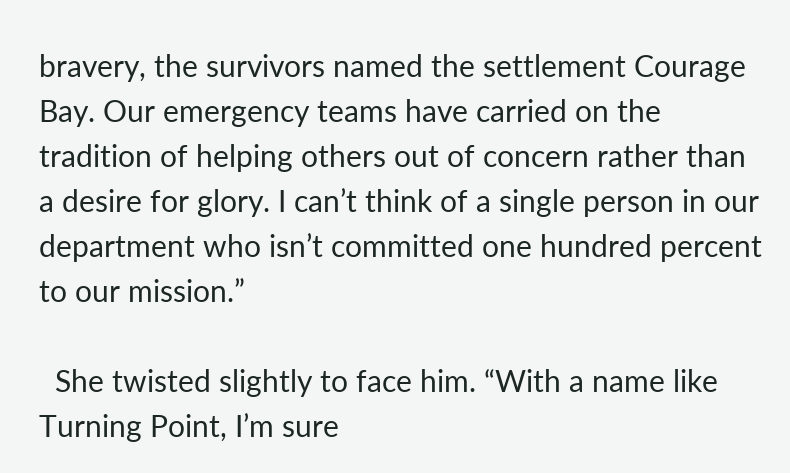bravery, the survivors named the settlement Courage Bay. Our emergency teams have carried on the tradition of helping others out of concern rather than a desire for glory. I can’t think of a single person in our department who isn’t committed one hundred percent to our mission.”

  She twisted slightly to face him. “With a name like Turning Point, I’m sure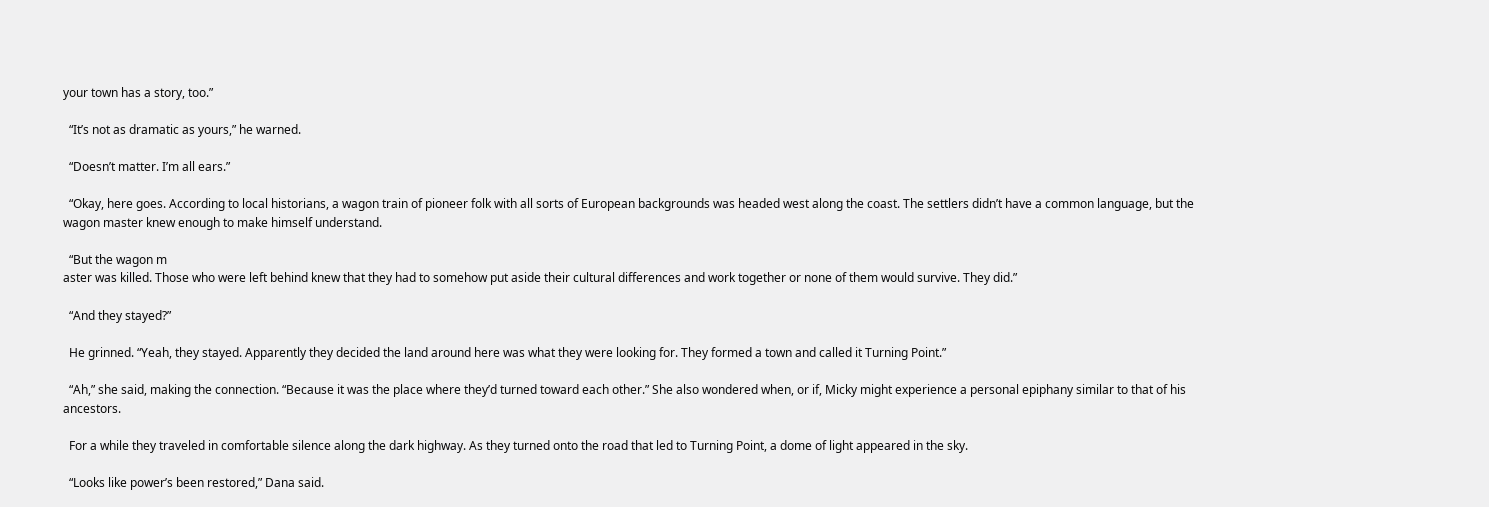your town has a story, too.”

  “It’s not as dramatic as yours,” he warned.

  “Doesn’t matter. I’m all ears.”

  “Okay, here goes. According to local historians, a wagon train of pioneer folk with all sorts of European backgrounds was headed west along the coast. The settlers didn’t have a common language, but the wagon master knew enough to make himself understand.

  “But the wagon m
aster was killed. Those who were left behind knew that they had to somehow put aside their cultural differences and work together or none of them would survive. They did.”

  “And they stayed?”

  He grinned. “Yeah, they stayed. Apparently they decided the land around here was what they were looking for. They formed a town and called it Turning Point.”

  “Ah,” she said, making the connection. “Because it was the place where they’d turned toward each other.” She also wondered when, or if, Micky might experience a personal epiphany similar to that of his ancestors.

  For a while they traveled in comfortable silence along the dark highway. As they turned onto the road that led to Turning Point, a dome of light appeared in the sky.

  “Looks like power’s been restored,” Dana said.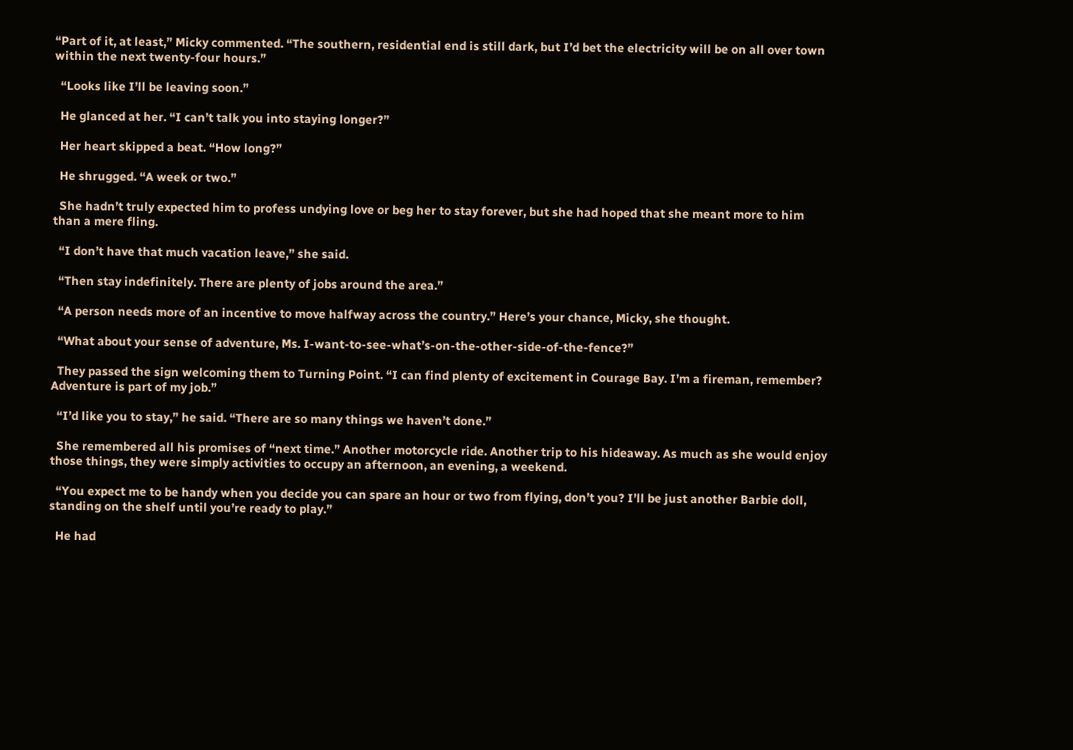“Part of it, at least,” Micky commented. “The southern, residential end is still dark, but I’d bet the electricity will be on all over town within the next twenty-four hours.”

  “Looks like I’ll be leaving soon.”

  He glanced at her. “I can’t talk you into staying longer?”

  Her heart skipped a beat. “How long?”

  He shrugged. “A week or two.”

  She hadn’t truly expected him to profess undying love or beg her to stay forever, but she had hoped that she meant more to him than a mere fling.

  “I don’t have that much vacation leave,” she said.

  “Then stay indefinitely. There are plenty of jobs around the area.”

  “A person needs more of an incentive to move halfway across the country.” Here’s your chance, Micky, she thought.

  “What about your sense of adventure, Ms. I-want-to-see-what’s-on-the-other-side-of-the-fence?”

  They passed the sign welcoming them to Turning Point. “I can find plenty of excitement in Courage Bay. I’m a fireman, remember? Adventure is part of my job.”

  “I’d like you to stay,” he said. “There are so many things we haven’t done.”

  She remembered all his promises of “next time.” Another motorcycle ride. Another trip to his hideaway. As much as she would enjoy those things, they were simply activities to occupy an afternoon, an evening, a weekend.

  “You expect me to be handy when you decide you can spare an hour or two from flying, don’t you? I’ll be just another Barbie doll, standing on the shelf until you’re ready to play.”

  He had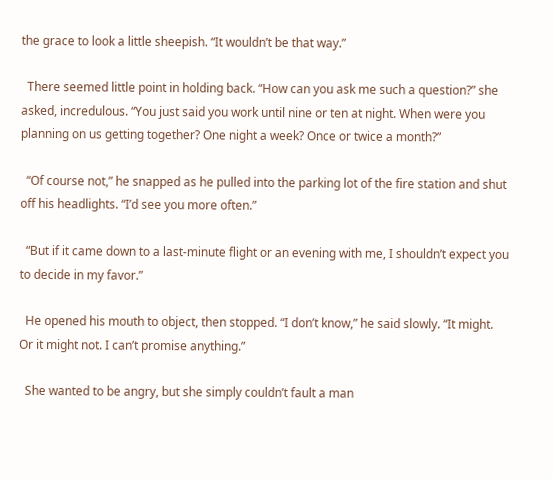the grace to look a little sheepish. “It wouldn’t be that way.”

  There seemed little point in holding back. “How can you ask me such a question?” she asked, incredulous. “You just said you work until nine or ten at night. When were you planning on us getting together? One night a week? Once or twice a month?”

  “Of course not,” he snapped as he pulled into the parking lot of the fire station and shut off his headlights. “I’d see you more often.”

  “But if it came down to a last-minute flight or an evening with me, I shouldn’t expect you to decide in my favor.”

  He opened his mouth to object, then stopped. “I don’t know,” he said slowly. “It might. Or it might not. I can’t promise anything.”

  She wanted to be angry, but she simply couldn’t fault a man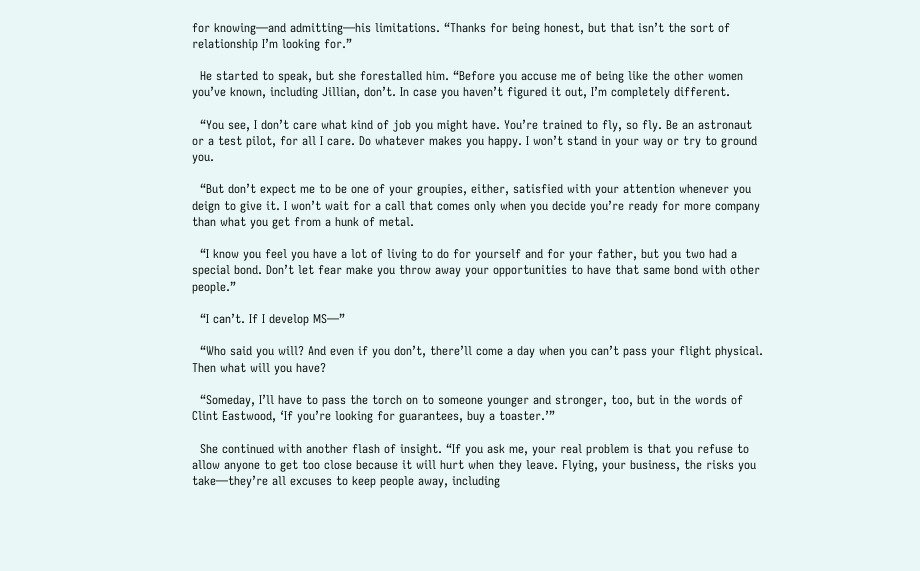for knowing—and admitting—his limitations. “Thanks for being honest, but that isn’t the sort of relationship I’m looking for.”

  He started to speak, but she forestalled him. “Before you accuse me of being like the other women you’ve known, including Jillian, don’t. In case you haven’t figured it out, I’m completely different.

  “You see, I don’t care what kind of job you might have. You’re trained to fly, so fly. Be an astronaut or a test pilot, for all I care. Do whatever makes you happy. I won’t stand in your way or try to ground you.

  “But don’t expect me to be one of your groupies, either, satisfied with your attention whenever you deign to give it. I won’t wait for a call that comes only when you decide you’re ready for more company than what you get from a hunk of metal.

  “I know you feel you have a lot of living to do for yourself and for your father, but you two had a special bond. Don’t let fear make you throw away your opportunities to have that same bond with other people.”

  “I can’t. If I develop MS—”

  “Who said you will? And even if you don’t, there’ll come a day when you can’t pass your flight physical. Then what will you have?

  “Someday, I’ll have to pass the torch on to someone younger and stronger, too, but in the words of Clint Eastwood, ‘If you’re looking for guarantees, buy a toaster.’”

  She continued with another flash of insight. “If you ask me, your real problem is that you refuse to allow anyone to get too close because it will hurt when they leave. Flying, your business, the risks you take—they’re all excuses to keep people away, including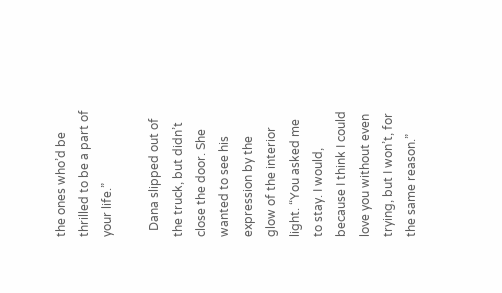the ones who’d be thrilled to be a part of your life.”

  Dana slipped out of the truck, but didn’t close the door. She wanted to see his expression by the glow of the interior light. “You asked me to stay. I would, because I think I could love you without even trying, but I won’t, for the same reason.”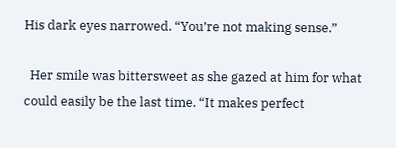His dark eyes narrowed. “You’re not making sense.”

  Her smile was bittersweet as she gazed at him for what could easily be the last time. “It makes perfect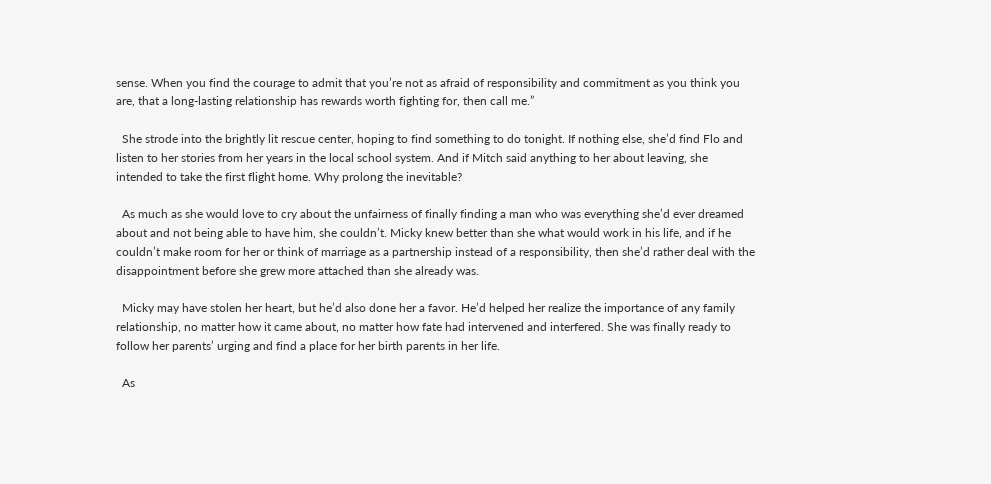sense. When you find the courage to admit that you’re not as afraid of responsibility and commitment as you think you are, that a long-lasting relationship has rewards worth fighting for, then call me.”

  She strode into the brightly lit rescue center, hoping to find something to do tonight. If nothing else, she’d find Flo and listen to her stories from her years in the local school system. And if Mitch said anything to her about leaving, she intended to take the first flight home. Why prolong the inevitable?

  As much as she would love to cry about the unfairness of finally finding a man who was everything she’d ever dreamed about and not being able to have him, she couldn’t. Micky knew better than she what would work in his life, and if he couldn’t make room for her or think of marriage as a partnership instead of a responsibility, then she’d rather deal with the disappointment before she grew more attached than she already was.

  Micky may have stolen her heart, but he’d also done her a favor. He’d helped her realize the importance of any family relationship, no matter how it came about, no matter how fate had intervened and interfered. She was finally ready to follow her parents’ urging and find a place for her birth parents in her life.

  As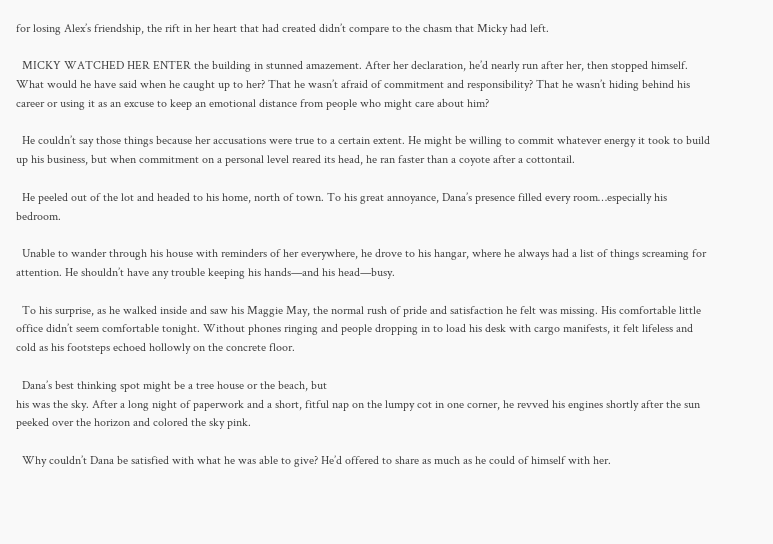for losing Alex’s friendship, the rift in her heart that had created didn’t compare to the chasm that Micky had left.

  MICKY WATCHED HER ENTER the building in stunned amazement. After her declaration, he’d nearly run after her, then stopped himself. What would he have said when he caught up to her? That he wasn’t afraid of commitment and responsibility? That he wasn’t hiding behind his career or using it as an excuse to keep an emotional distance from people who might care about him?

  He couldn’t say those things because her accusations were true to a certain extent. He might be willing to commit whatever energy it took to build up his business, but when commitment on a personal level reared its head, he ran faster than a coyote after a cottontail.

  He peeled out of the lot and headed to his home, north of town. To his great annoyance, Dana’s presence filled every room…especially his bedroom.

  Unable to wander through his house with reminders of her everywhere, he drove to his hangar, where he always had a list of things screaming for attention. He shouldn’t have any trouble keeping his hands—and his head—busy.

  To his surprise, as he walked inside and saw his Maggie May, the normal rush of pride and satisfaction he felt was missing. His comfortable little office didn’t seem comfortable tonight. Without phones ringing and people dropping in to load his desk with cargo manifests, it felt lifeless and cold as his footsteps echoed hollowly on the concrete floor.

  Dana’s best thinking spot might be a tree house or the beach, but
his was the sky. After a long night of paperwork and a short, fitful nap on the lumpy cot in one corner, he revved his engines shortly after the sun peeked over the horizon and colored the sky pink.

  Why couldn’t Dana be satisfied with what he was able to give? He’d offered to share as much as he could of himself with her.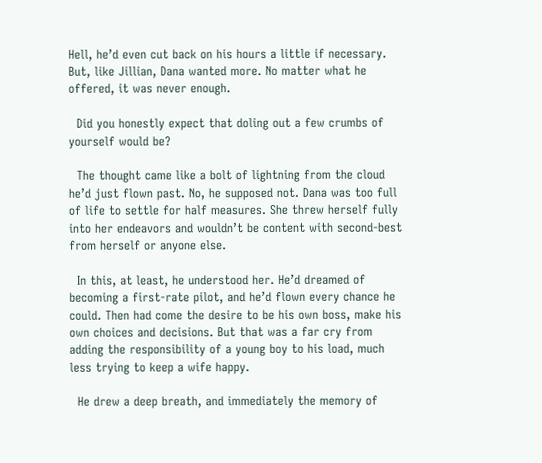Hell, he’d even cut back on his hours a little if necessary. But, like Jillian, Dana wanted more. No matter what he offered, it was never enough.

  Did you honestly expect that doling out a few crumbs of yourself would be?

  The thought came like a bolt of lightning from the cloud he’d just flown past. No, he supposed not. Dana was too full of life to settle for half measures. She threw herself fully into her endeavors and wouldn’t be content with second-best from herself or anyone else.

  In this, at least, he understood her. He’d dreamed of becoming a first-rate pilot, and he’d flown every chance he could. Then had come the desire to be his own boss, make his own choices and decisions. But that was a far cry from adding the responsibility of a young boy to his load, much less trying to keep a wife happy.

  He drew a deep breath, and immediately the memory of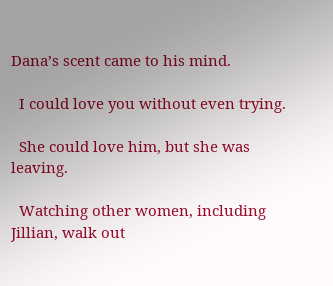Dana’s scent came to his mind.

  I could love you without even trying.

  She could love him, but she was leaving.

  Watching other women, including Jillian, walk out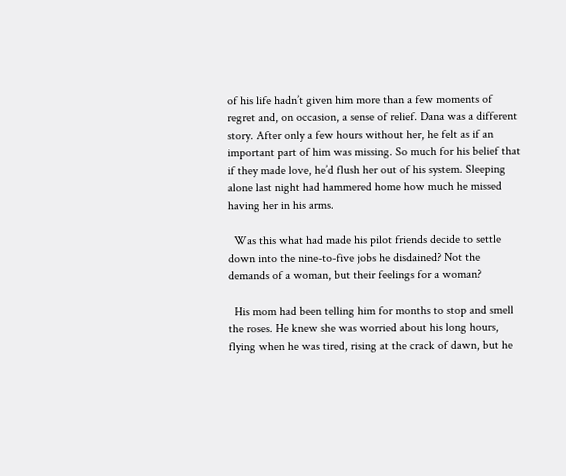of his life hadn’t given him more than a few moments of regret and, on occasion, a sense of relief. Dana was a different story. After only a few hours without her, he felt as if an important part of him was missing. So much for his belief that if they made love, he’d flush her out of his system. Sleeping alone last night had hammered home how much he missed having her in his arms.

  Was this what had made his pilot friends decide to settle down into the nine-to-five jobs he disdained? Not the demands of a woman, but their feelings for a woman?

  His mom had been telling him for months to stop and smell the roses. He knew she was worried about his long hours, flying when he was tired, rising at the crack of dawn, but he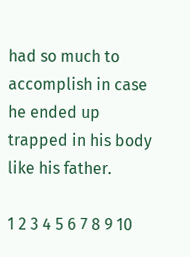had so much to accomplish in case he ended up trapped in his body like his father.

1 2 3 4 5 6 7 8 9 10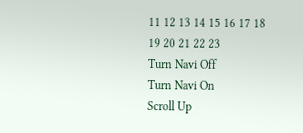11 12 13 14 15 16 17 18 19 20 21 22 23
Turn Navi Off
Turn Navi On
Scroll Up